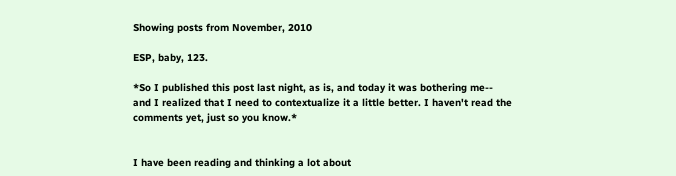Showing posts from November, 2010

ESP, baby, 123.

*So I published this post last night, as is, and today it was bothering me-- and I realized that I need to contextualize it a little better. I haven't read the comments yet, just so you know.*


I have been reading and thinking a lot about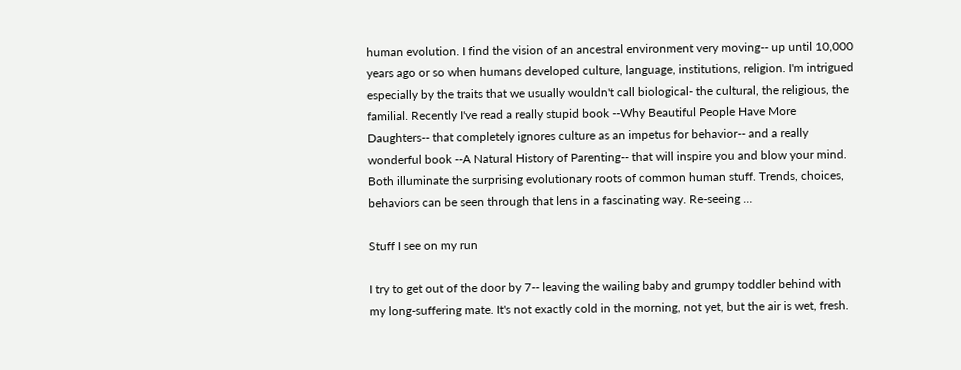human evolution. I find the vision of an ancestral environment very moving-- up until 10,000 years ago or so when humans developed culture, language, institutions, religion. I'm intrigued especially by the traits that we usually wouldn't call biological- the cultural, the religious, the familial. Recently I've read a really stupid book --Why Beautiful People Have More Daughters-- that completely ignores culture as an impetus for behavior-- and a really wonderful book --A Natural History of Parenting-- that will inspire you and blow your mind. Both illuminate the surprising evolutionary roots of common human stuff. Trends, choices, behaviors can be seen through that lens in a fascinating way. Re-seeing …

Stuff I see on my run

I try to get out of the door by 7-- leaving the wailing baby and grumpy toddler behind with my long-suffering mate. It's not exactly cold in the morning, not yet, but the air is wet, fresh.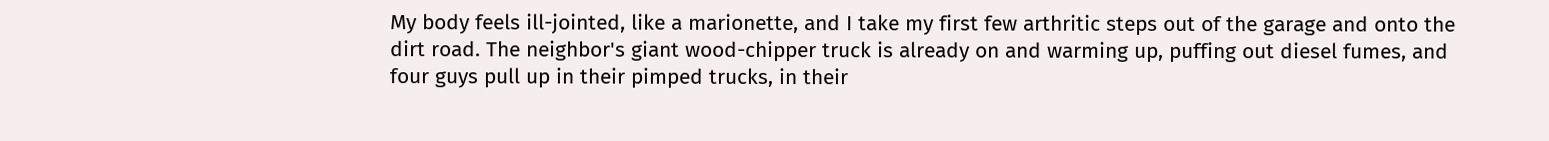My body feels ill-jointed, like a marionette, and I take my first few arthritic steps out of the garage and onto the dirt road. The neighbor's giant wood-chipper truck is already on and warming up, puffing out diesel fumes, and four guys pull up in their pimped trucks, in their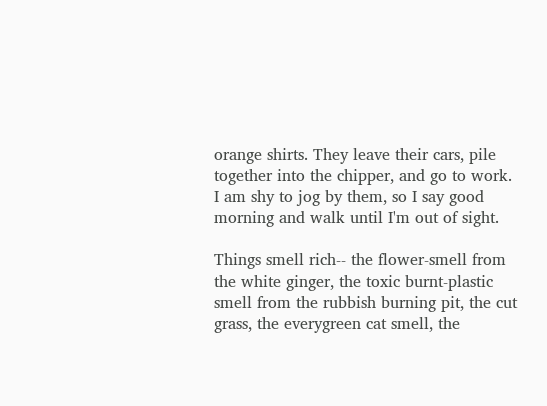orange shirts. They leave their cars, pile together into the chipper, and go to work. I am shy to jog by them, so I say good morning and walk until I'm out of sight.

Things smell rich-- the flower-smell from the white ginger, the toxic burnt-plastic smell from the rubbish burning pit, the cut grass, the everygreen cat smell, the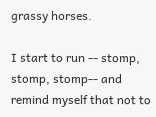grassy horses.

I start to run -- stomp, stomp, stomp-- and remind myself that not to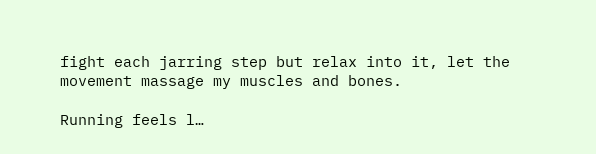fight each jarring step but relax into it, let the movement massage my muscles and bones.

Running feels l…